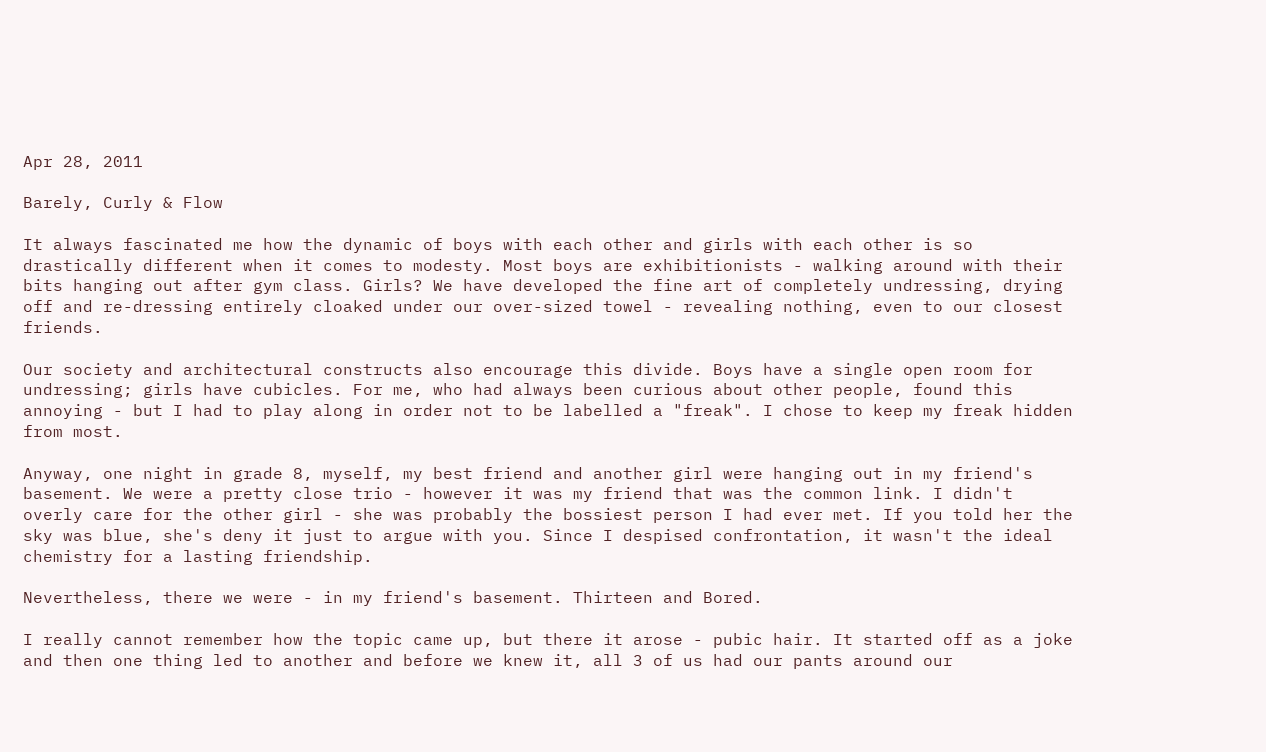Apr 28, 2011

Barely, Curly & Flow

It always fascinated me how the dynamic of boys with each other and girls with each other is so drastically different when it comes to modesty. Most boys are exhibitionists - walking around with their bits hanging out after gym class. Girls? We have developed the fine art of completely undressing, drying off and re-dressing entirely cloaked under our over-sized towel - revealing nothing, even to our closest friends.

Our society and architectural constructs also encourage this divide. Boys have a single open room for undressing; girls have cubicles. For me, who had always been curious about other people, found this annoying - but I had to play along in order not to be labelled a "freak". I chose to keep my freak hidden from most.

Anyway, one night in grade 8, myself, my best friend and another girl were hanging out in my friend's basement. We were a pretty close trio - however it was my friend that was the common link. I didn't overly care for the other girl - she was probably the bossiest person I had ever met. If you told her the sky was blue, she's deny it just to argue with you. Since I despised confrontation, it wasn't the ideal chemistry for a lasting friendship.

Nevertheless, there we were - in my friend's basement. Thirteen and Bored.

I really cannot remember how the topic came up, but there it arose - pubic hair. It started off as a joke and then one thing led to another and before we knew it, all 3 of us had our pants around our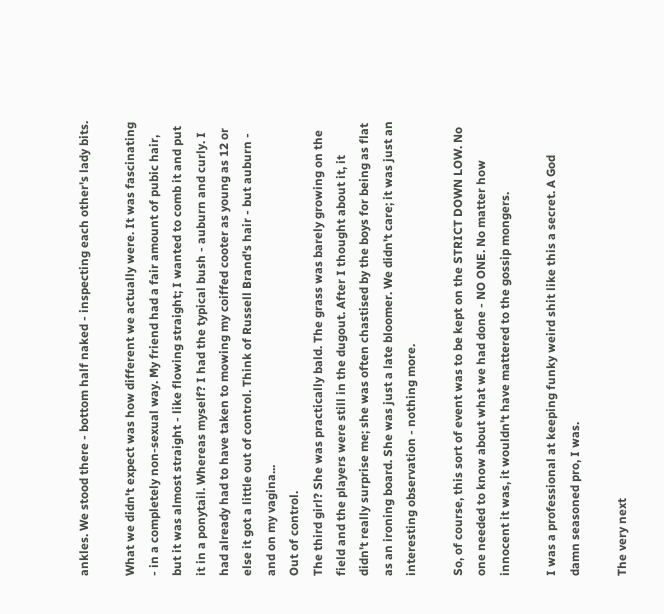ankles. We stood there - bottom half naked - inspecting each other's lady bits.

What we didn't expect was how different we actually were. It was fascinating - in a completely non-sexual way. My friend had a fair amount of pubic hair, but it was almost straight - like flowing straight; I wanted to comb it and put it in a ponytail. Whereas myself? I had the typical bush - auburn and curly. I had already had to have taken to mowing my coiffed cooter as young as 12 or else it got a little out of control. Think of Russell Brand's hair - but auburn - and on my vagina...
Out of control.
The third girl? She was practically bald. The grass was barely growing on the field and the players were still in the dugout. After I thought about it, it didn't really surprise me; she was often chastised by the boys for being as flat as an ironing board. She was just a late bloomer. We didn't care; it was just an interesting observation - nothing more.

So, of course, this sort of event was to be kept on the STRICT DOWN LOW. No one needed to know about what we had done - NO ONE. No matter how innocent it was, it wouldn't have mattered to the gossip mongers.

I was a professional at keeping funky weird shit like this a secret. A God damn seasoned pro, I was.

The very next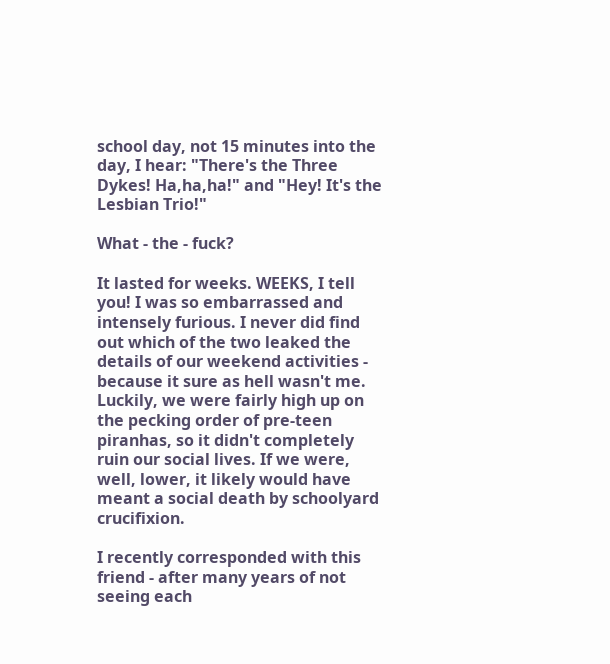school day, not 15 minutes into the day, I hear: "There's the Three Dykes! Ha,ha,ha!" and "Hey! It's the Lesbian Trio!"

What - the - fuck?

It lasted for weeks. WEEKS, I tell you! I was so embarrassed and intensely furious. I never did find out which of the two leaked the details of our weekend activities - because it sure as hell wasn't me. Luckily, we were fairly high up on the pecking order of pre-teen piranhas, so it didn't completely ruin our social lives. If we were, well, lower, it likely would have meant a social death by schoolyard crucifixion.

I recently corresponded with this friend - after many years of not seeing each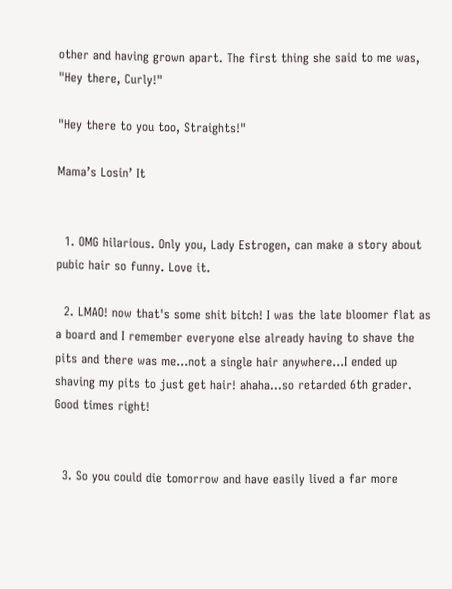other and having grown apart. The first thing she said to me was, "Hey there, Curly!"

"Hey there to you too, Straights!"

Mama’s Losin’ It


  1. OMG hilarious. Only you, Lady Estrogen, can make a story about pubic hair so funny. Love it.

  2. LMAO! now that's some shit bitch! I was the late bloomer flat as a board and I remember everyone else already having to shave the pits and there was me...not a single hair anywhere...I ended up shaving my pits to just get hair! ahaha...so retarded 6th grader. Good times right!


  3. So you could die tomorrow and have easily lived a far more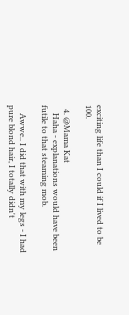exciting life than I could if I lived to be 100.

  4. @Mama Kat
    Haha - explanations would have been futile to that steaming mob.

    Awwe.. I did that with my legs - I had pure blond hair, I totally didn't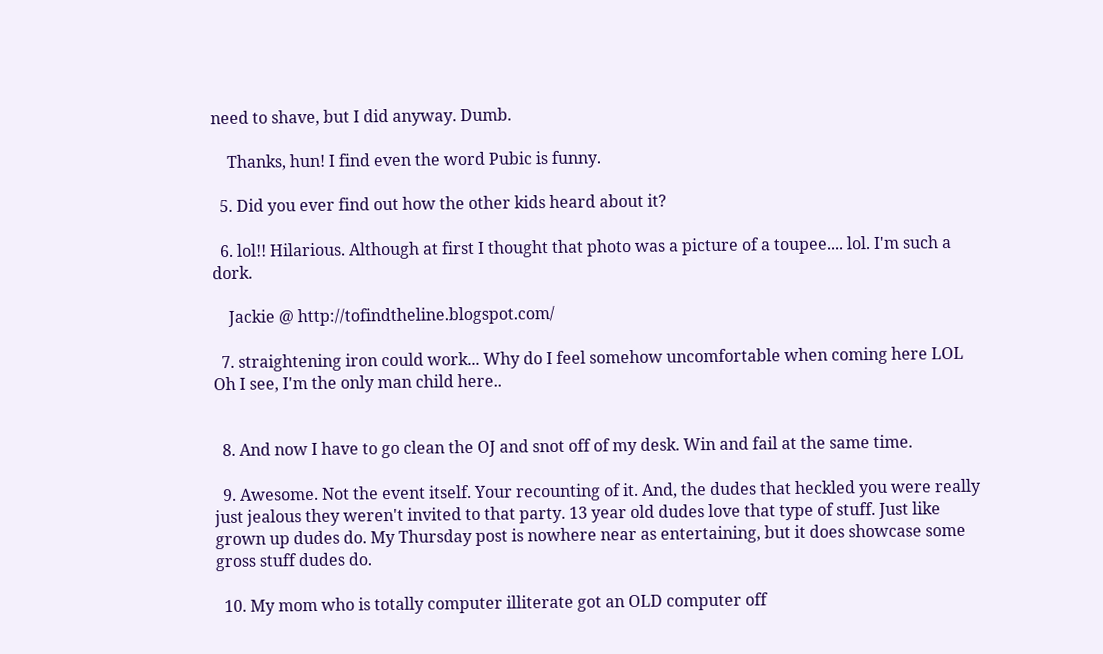need to shave, but I did anyway. Dumb.

    Thanks, hun! I find even the word Pubic is funny.

  5. Did you ever find out how the other kids heard about it?

  6. lol!! Hilarious. Although at first I thought that photo was a picture of a toupee.... lol. I'm such a dork.

    Jackie @ http://tofindtheline.blogspot.com/

  7. straightening iron could work... Why do I feel somehow uncomfortable when coming here LOL Oh I see, I'm the only man child here..


  8. And now I have to go clean the OJ and snot off of my desk. Win and fail at the same time.

  9. Awesome. Not the event itself. Your recounting of it. And, the dudes that heckled you were really just jealous they weren't invited to that party. 13 year old dudes love that type of stuff. Just like grown up dudes do. My Thursday post is nowhere near as entertaining, but it does showcase some gross stuff dudes do.

  10. My mom who is totally computer illiterate got an OLD computer off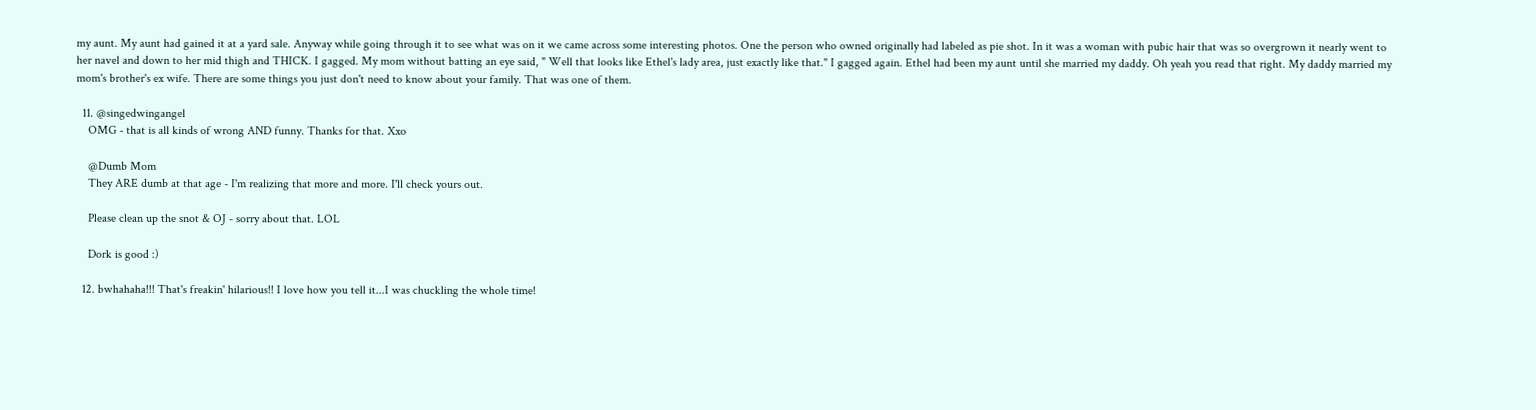my aunt. My aunt had gained it at a yard sale. Anyway while going through it to see what was on it we came across some interesting photos. One the person who owned originally had labeled as pie shot. In it was a woman with pubic hair that was so overgrown it nearly went to her navel and down to her mid thigh and THICK. I gagged. My mom without batting an eye said, " Well that looks like Ethel's lady area, just exactly like that." I gagged again. Ethel had been my aunt until she married my daddy. Oh yeah you read that right. My daddy married my mom's brother's ex wife. There are some things you just don't need to know about your family. That was one of them.

  11. @singedwingangel
    OMG - that is all kinds of wrong AND funny. Thanks for that. Xxo

    @Dumb Mom
    They ARE dumb at that age - I'm realizing that more and more. I'll check yours out.

    Please clean up the snot & OJ - sorry about that. LOL

    Dork is good :)

  12. bwhahaha!!! That's freakin' hilarious!! I love how you tell it...I was chuckling the whole time!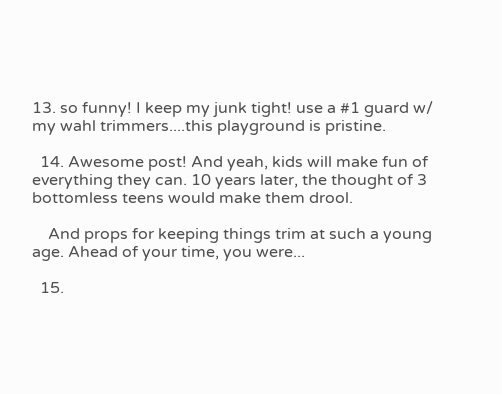13. so funny! I keep my junk tight! use a #1 guard w/ my wahl trimmers....this playground is pristine.

  14. Awesome post! And yeah, kids will make fun of everything they can. 10 years later, the thought of 3 bottomless teens would make them drool.

    And props for keeping things trim at such a young age. Ahead of your time, you were...

  15.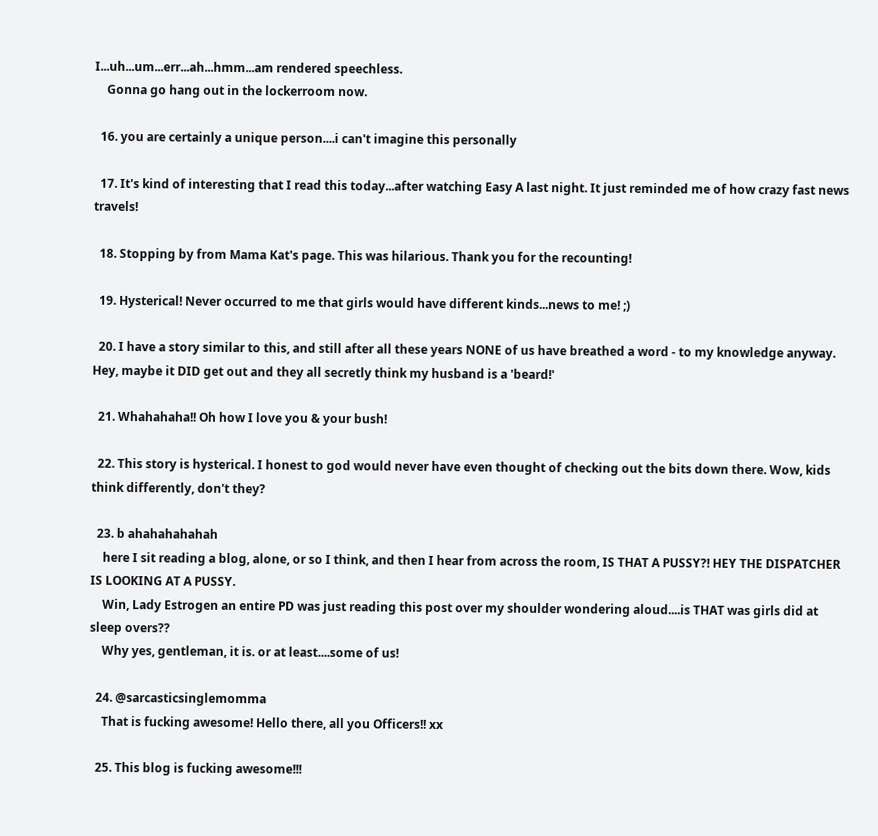I...uh...um...err...ah...hmm...am rendered speechless.
    Gonna go hang out in the lockerroom now.

  16. you are certainly a unique person....i can't imagine this personally

  17. It's kind of interesting that I read this today...after watching Easy A last night. It just reminded me of how crazy fast news travels!

  18. Stopping by from Mama Kat's page. This was hilarious. Thank you for the recounting!

  19. Hysterical! Never occurred to me that girls would have different kinds...news to me! ;)

  20. I have a story similar to this, and still after all these years NONE of us have breathed a word - to my knowledge anyway. Hey, maybe it DID get out and they all secretly think my husband is a 'beard!'

  21. Whahahaha!! Oh how I love you & your bush!

  22. This story is hysterical. I honest to god would never have even thought of checking out the bits down there. Wow, kids think differently, don't they?

  23. b ahahahahahah
    here I sit reading a blog, alone, or so I think, and then I hear from across the room, IS THAT A PUSSY?! HEY THE DISPATCHER IS LOOKING AT A PUSSY.
    Win, Lady Estrogen an entire PD was just reading this post over my shoulder wondering aloud....is THAT was girls did at sleep overs??
    Why yes, gentleman, it is. or at least....some of us!

  24. @sarcasticsinglemomma
    That is fucking awesome! Hello there, all you Officers!! xx

  25. This blog is fucking awesome!!!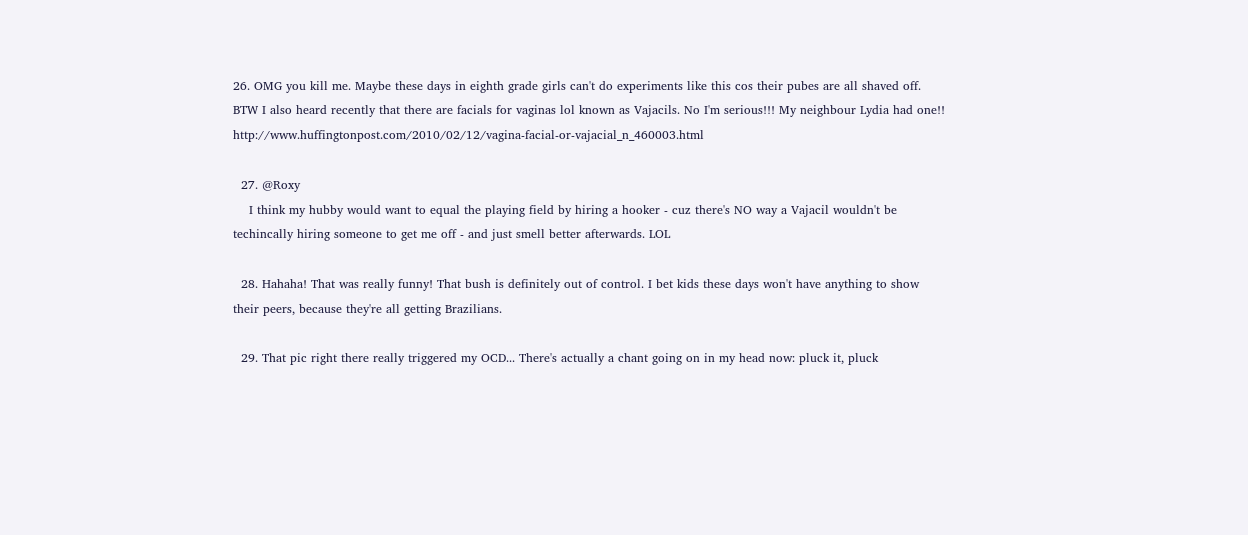26. OMG you kill me. Maybe these days in eighth grade girls can't do experiments like this cos their pubes are all shaved off. BTW I also heard recently that there are facials for vaginas lol known as Vajacils. No I'm serious!!! My neighbour Lydia had one!! http://www.huffingtonpost.com/2010/02/12/vagina-facial-or-vajacial_n_460003.html

  27. @Roxy
    I think my hubby would want to equal the playing field by hiring a hooker - cuz there's NO way a Vajacil wouldn't be techincally hiring someone to get me off - and just smell better afterwards. LOL

  28. Hahaha! That was really funny! That bush is definitely out of control. I bet kids these days won't have anything to show their peers, because they're all getting Brazilians.

  29. That pic right there really triggered my OCD... There's actually a chant going on in my head now: pluck it, pluck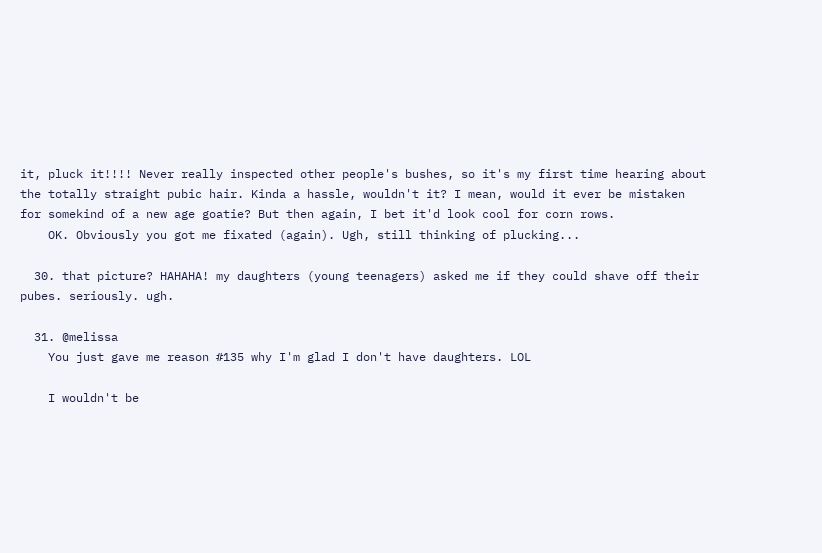it, pluck it!!!! Never really inspected other people's bushes, so it's my first time hearing about the totally straight pubic hair. Kinda a hassle, wouldn't it? I mean, would it ever be mistaken for somekind of a new age goatie? But then again, I bet it'd look cool for corn rows.
    OK. Obviously you got me fixated (again). Ugh, still thinking of plucking...

  30. that picture? HAHAHA! my daughters (young teenagers) asked me if they could shave off their pubes. seriously. ugh.

  31. @melissa
    You just gave me reason #135 why I'm glad I don't have daughters. LOL

    I wouldn't be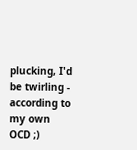plucking, I'd be twirling - according to my own OCD ;)